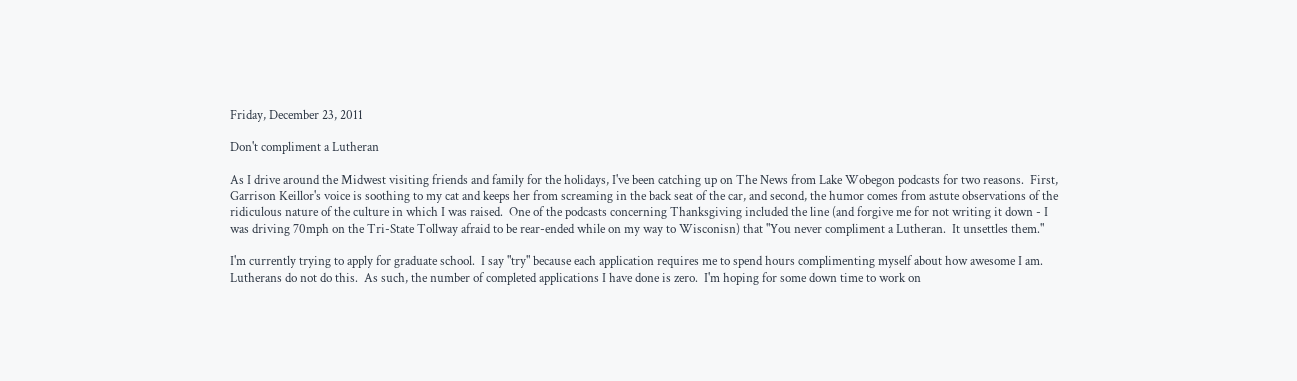Friday, December 23, 2011

Don't compliment a Lutheran

As I drive around the Midwest visiting friends and family for the holidays, I've been catching up on The News from Lake Wobegon podcasts for two reasons.  First, Garrison Keillor's voice is soothing to my cat and keeps her from screaming in the back seat of the car, and second, the humor comes from astute observations of the ridiculous nature of the culture in which I was raised.  One of the podcasts concerning Thanksgiving included the line (and forgive me for not writing it down - I was driving 70mph on the Tri-State Tollway afraid to be rear-ended while on my way to Wisconisn) that "You never compliment a Lutheran.  It unsettles them."

I'm currently trying to apply for graduate school.  I say "try" because each application requires me to spend hours complimenting myself about how awesome I am.  Lutherans do not do this.  As such, the number of completed applications I have done is zero.  I'm hoping for some down time to work on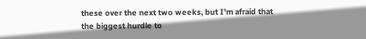these over the next two weeks, but I'm afraid that the biggest hurdle to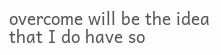overcome will be the idea that I do have so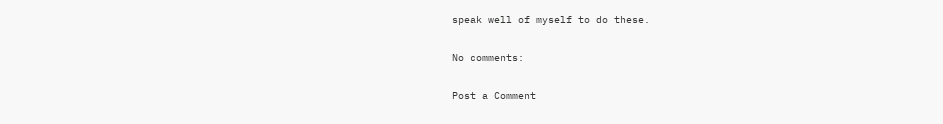speak well of myself to do these.

No comments:

Post a Comment